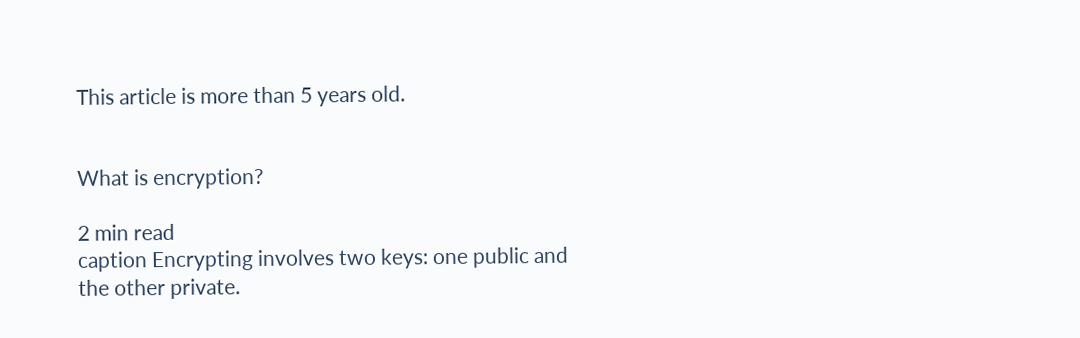This article is more than 5 years old.


What is encryption?

2 min read
caption Encrypting involves two keys: one public and the other private.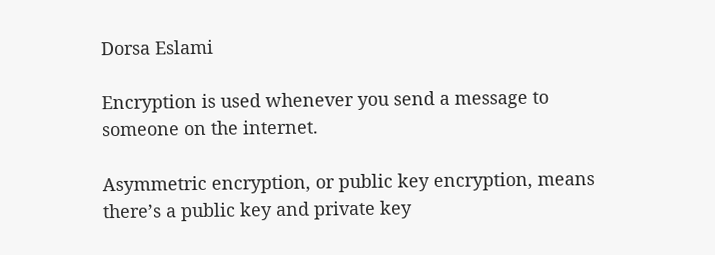Dorsa Eslami

Encryption is used whenever you send a message to someone on the internet.

Asymmetric encryption, or public key encryption, means there’s a public key and private key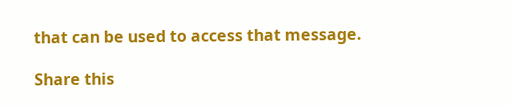that can be used to access that message.

Share this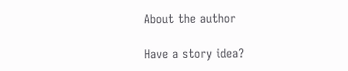About the author

Have a story idea?